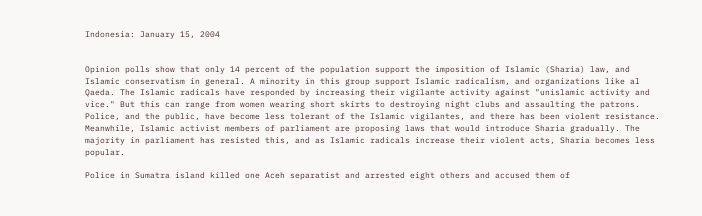Indonesia: January 15, 2004


Opinion polls show that only 14 percent of the population support the imposition of Islamic (Sharia) law, and Islamic conservatism in general. A minority in this group support Islamic radicalism, and organizations like al Qaeda. The Islamic radicals have responded by increasing their vigilante activity against "unislamic activity and vice." But this can range from women wearing short skirts to destroying night clubs and assaulting the patrons. Police, and the public, have become less tolerant of the Islamic vigilantes, and there has been violent resistance. Meanwhile, Islamic activist members of parliament are proposing laws that would introduce Sharia gradually. The majority in parliament has resisted this, and as Islamic radicals increase their violent acts, Sharia becomes less popular.

Police in Sumatra island killed one Aceh separatist and arrested eight others and accused them of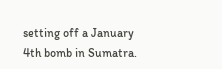setting off a January 4th bomb in Sumatra.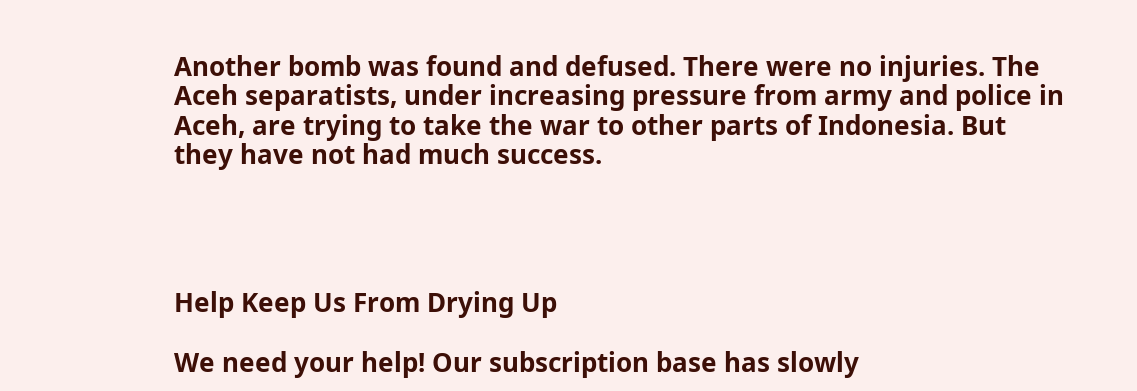Another bomb was found and defused. There were no injuries. The Aceh separatists, under increasing pressure from army and police in Aceh, are trying to take the war to other parts of Indonesia. But they have not had much success.




Help Keep Us From Drying Up

We need your help! Our subscription base has slowly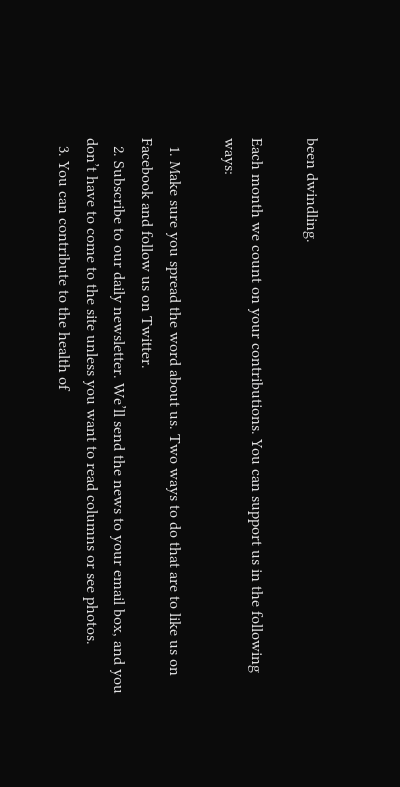been dwindling.

Each month we count on your contributions. You can support us in the following ways:

  1. Make sure you spread the word about us. Two ways to do that are to like us on Facebook and follow us on Twitter.
  2. Subscribe to our daily newsletter. We’ll send the news to your email box, and you don’t have to come to the site unless you want to read columns or see photos.
  3. You can contribute to the health of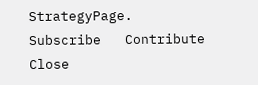StrategyPage.
Subscribe   Contribute   Close